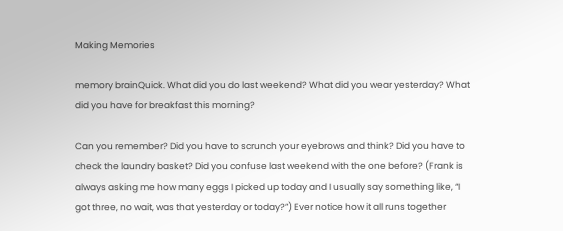Making Memories

memory brainQuick. What did you do last weekend? What did you wear yesterday? What did you have for breakfast this morning?

Can you remember? Did you have to scrunch your eyebrows and think? Did you have to check the laundry basket? Did you confuse last weekend with the one before? (Frank is always asking me how many eggs I picked up today and I usually say something like, “I got three, no wait, was that yesterday or today?”) Ever notice how it all runs together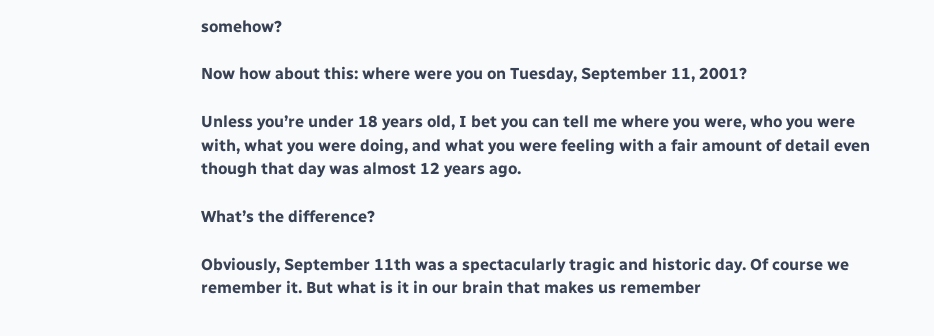somehow?

Now how about this: where were you on Tuesday, September 11, 2001?

Unless you’re under 18 years old, I bet you can tell me where you were, who you were with, what you were doing, and what you were feeling with a fair amount of detail even though that day was almost 12 years ago.

What’s the difference?

Obviously, September 11th was a spectacularly tragic and historic day. Of course we remember it. But what is it in our brain that makes us remember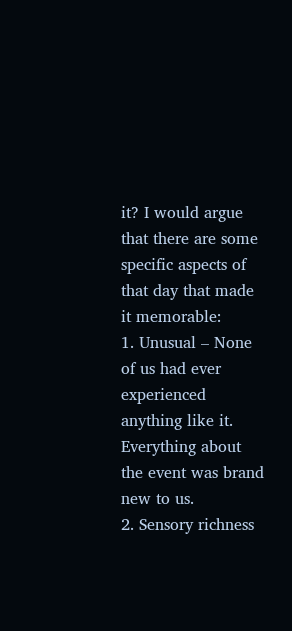it? I would argue that there are some specific aspects of that day that made it memorable:
1. Unusual – None of us had ever experienced anything like it. Everything about the event was brand new to us.
2. Sensory richness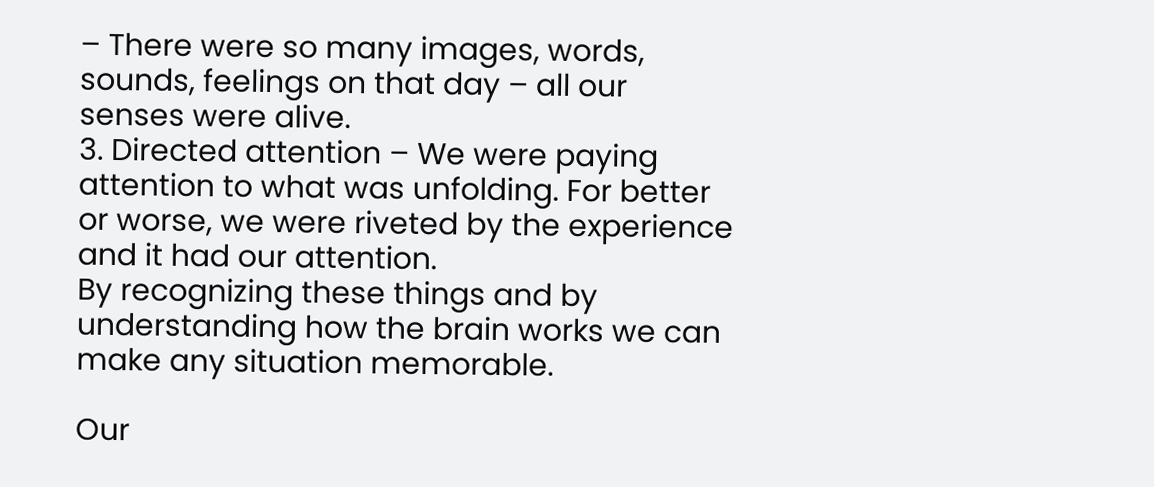– There were so many images, words, sounds, feelings on that day – all our senses were alive.
3. Directed attention – We were paying attention to what was unfolding. For better or worse, we were riveted by the experience and it had our attention.
By recognizing these things and by understanding how the brain works we can make any situation memorable.

Our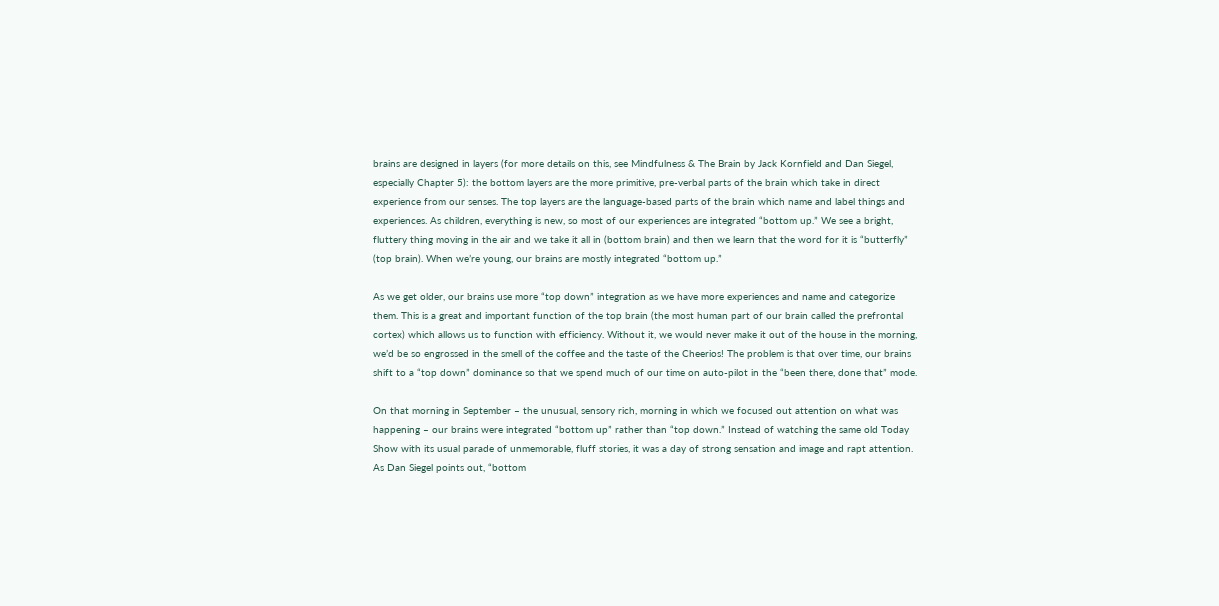brains are designed in layers (for more details on this, see Mindfulness & The Brain by Jack Kornfield and Dan Siegel, especially Chapter 5): the bottom layers are the more primitive, pre-verbal parts of the brain which take in direct experience from our senses. The top layers are the language-based parts of the brain which name and label things and experiences. As children, everything is new, so most of our experiences are integrated “bottom up.” We see a bright, fluttery thing moving in the air and we take it all in (bottom brain) and then we learn that the word for it is “butterfly” (top brain). When we’re young, our brains are mostly integrated “bottom up.”

As we get older, our brains use more “top down” integration as we have more experiences and name and categorize them. This is a great and important function of the top brain (the most human part of our brain called the prefrontal cortex) which allows us to function with efficiency. Without it, we would never make it out of the house in the morning, we’d be so engrossed in the smell of the coffee and the taste of the Cheerios! The problem is that over time, our brains shift to a “top down” dominance so that we spend much of our time on auto-pilot in the “been there, done that” mode.

On that morning in September – the unusual, sensory rich, morning in which we focused out attention on what was happening – our brains were integrated “bottom up” rather than “top down.” Instead of watching the same old Today Show with its usual parade of unmemorable, fluff stories, it was a day of strong sensation and image and rapt attention. As Dan Siegel points out, “bottom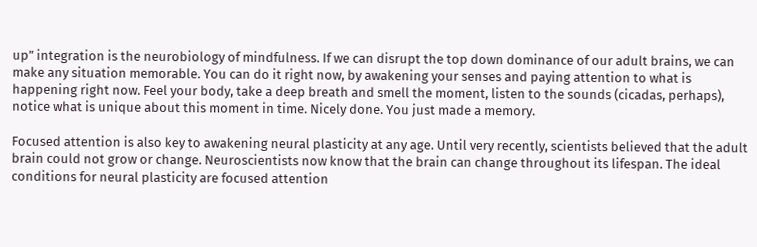up” integration is the neurobiology of mindfulness. If we can disrupt the top down dominance of our adult brains, we can make any situation memorable. You can do it right now, by awakening your senses and paying attention to what is happening right now. Feel your body, take a deep breath and smell the moment, listen to the sounds (cicadas, perhaps), notice what is unique about this moment in time. Nicely done. You just made a memory.

Focused attention is also key to awakening neural plasticity at any age. Until very recently, scientists believed that the adult brain could not grow or change. Neuroscientists now know that the brain can change throughout its lifespan. The ideal conditions for neural plasticity are focused attention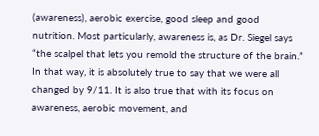(awareness), aerobic exercise, good sleep and good nutrition. Most particularly, awareness is, as Dr. Siegel says “the scalpel that lets you remold the structure of the brain.” In that way, it is absolutely true to say that we were all changed by 9/11. It is also true that with its focus on awareness, aerobic movement, and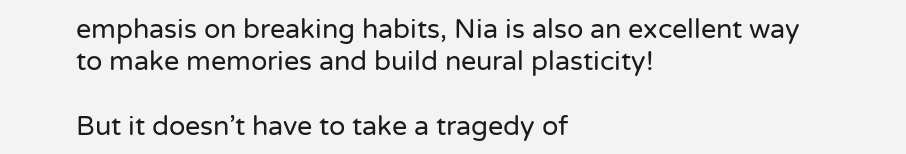emphasis on breaking habits, Nia is also an excellent way to make memories and build neural plasticity!

But it doesn’t have to take a tragedy of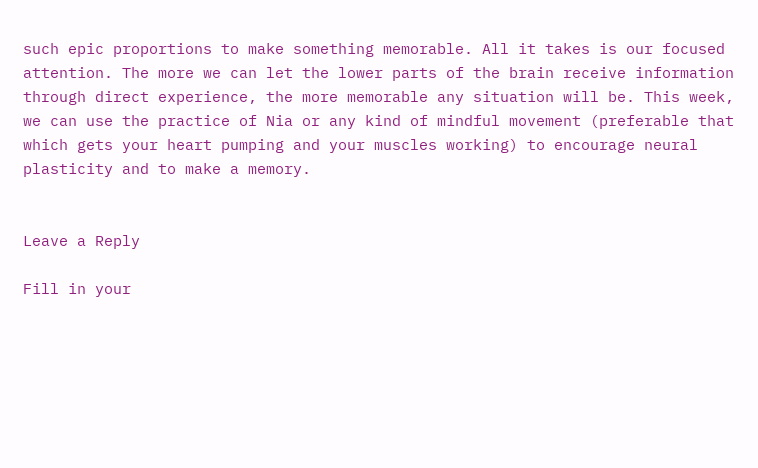such epic proportions to make something memorable. All it takes is our focused attention. The more we can let the lower parts of the brain receive information through direct experience, the more memorable any situation will be. This week, we can use the practice of Nia or any kind of mindful movement (preferable that which gets your heart pumping and your muscles working) to encourage neural plasticity and to make a memory.


Leave a Reply

Fill in your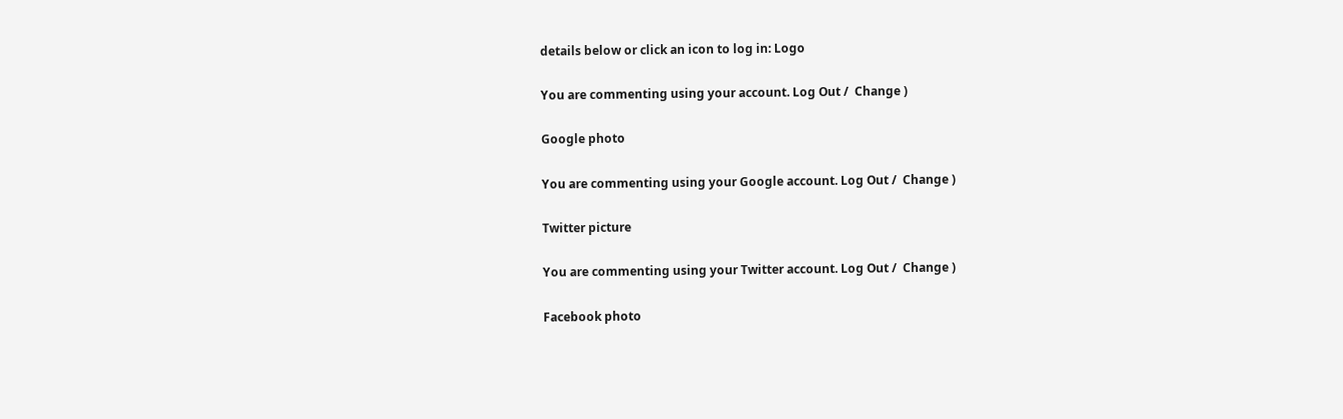details below or click an icon to log in: Logo

You are commenting using your account. Log Out /  Change )

Google photo

You are commenting using your Google account. Log Out /  Change )

Twitter picture

You are commenting using your Twitter account. Log Out /  Change )

Facebook photo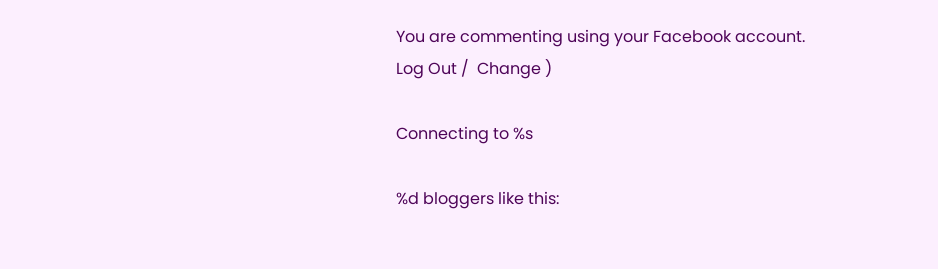You are commenting using your Facebook account. Log Out /  Change )

Connecting to %s

%d bloggers like this: